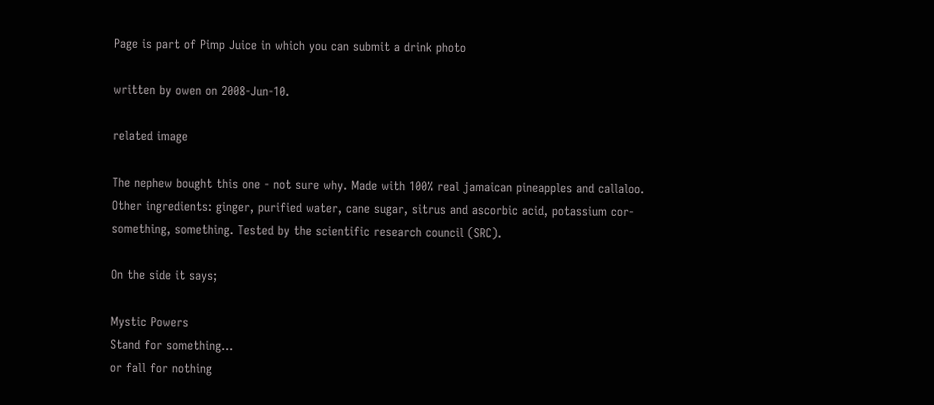Page is part of Pimp Juice in which you can submit a drink photo

written by owen on 2008-Jun-10.

related image

The nephew bought this one - not sure why. Made with 100% real jamaican pineapples and callaloo. Other ingredients: ginger, purified water, cane sugar, sitrus and ascorbic acid, potassium cor-something, something. Tested by the scientific research council (SRC).

On the side it says;

Mystic Powers
Stand for something...
or fall for nothing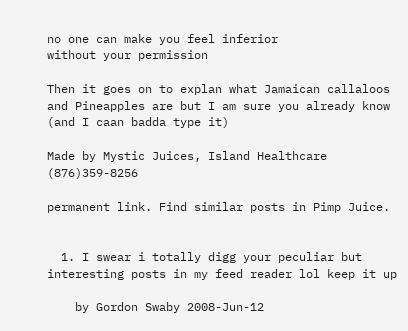no one can make you feel inferior
without your permission

Then it goes on to explan what Jamaican callaloos and Pineapples are but I am sure you already know (and I caan badda type it)

Made by Mystic Juices, Island Healthcare (876)359-8256

permanent link. Find similar posts in Pimp Juice.


  1. I swear i totally digg your peculiar but interesting posts in my feed reader lol keep it up

    by Gordon Swaby 2008-Jun-12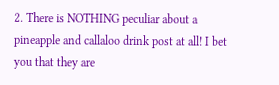2. There is NOTHING peculiar about a pineapple and callaloo drink post at all! I bet you that they are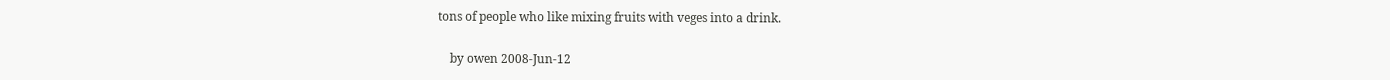tons of people who like mixing fruits with veges into a drink.

    by owen 2008-Jun-12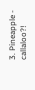3. Pineapple - callaloo?!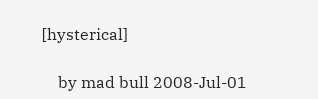[hysterical]

    by mad bull 2008-Jul-01